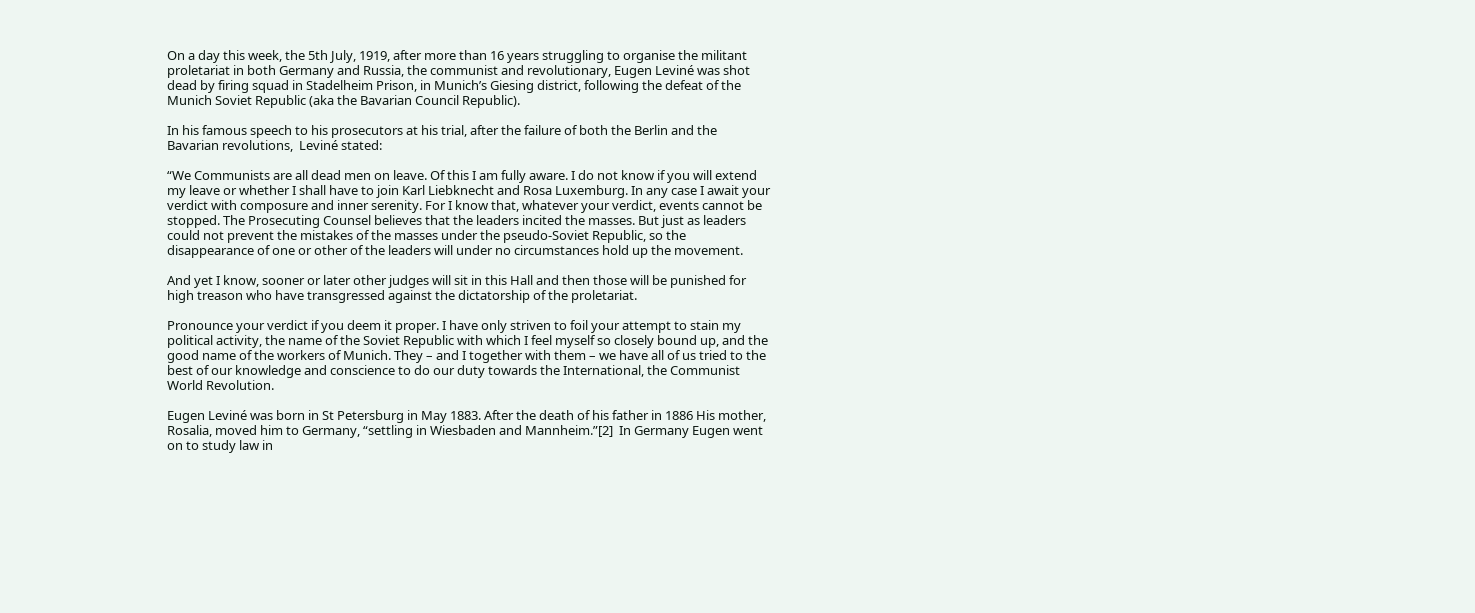On a day this week, the 5th July, 1919, after more than 16 years struggling to organise the militant proletariat in both Germany and Russia, the communist and revolutionary, Eugen Leviné was shot dead by firing squad in Stadelheim Prison, in Munich’s Giesing district, following the defeat of the Munich Soviet Republic (aka the Bavarian Council Republic).

In his famous speech to his prosecutors at his trial, after the failure of both the Berlin and the Bavarian revolutions,  Leviné stated:

“We Communists are all dead men on leave. Of this I am fully aware. I do not know if you will extend my leave or whether I shall have to join Karl Liebknecht and Rosa Luxemburg. In any case I await your verdict with composure and inner serenity. For I know that, whatever your verdict, events cannot be stopped. The Prosecuting Counsel believes that the leaders incited the masses. But just as leaders could not prevent the mistakes of the masses under the pseudo-Soviet Republic, so the disappearance of one or other of the leaders will under no circumstances hold up the movement.

And yet I know, sooner or later other judges will sit in this Hall and then those will be punished for high treason who have transgressed against the dictatorship of the proletariat.

Pronounce your verdict if you deem it proper. I have only striven to foil your attempt to stain my political activity, the name of the Soviet Republic with which I feel myself so closely bound up, and the good name of the workers of Munich. They – and I together with them – we have all of us tried to the best of our knowledge and conscience to do our duty towards the International, the Communist World Revolution.

Eugen Leviné was born in St Petersburg in May 1883. After the death of his father in 1886 His mother, Rosalia, moved him to Germany, “settling in Wiesbaden and Mannheim.”[2]  In Germany Eugen went on to study law in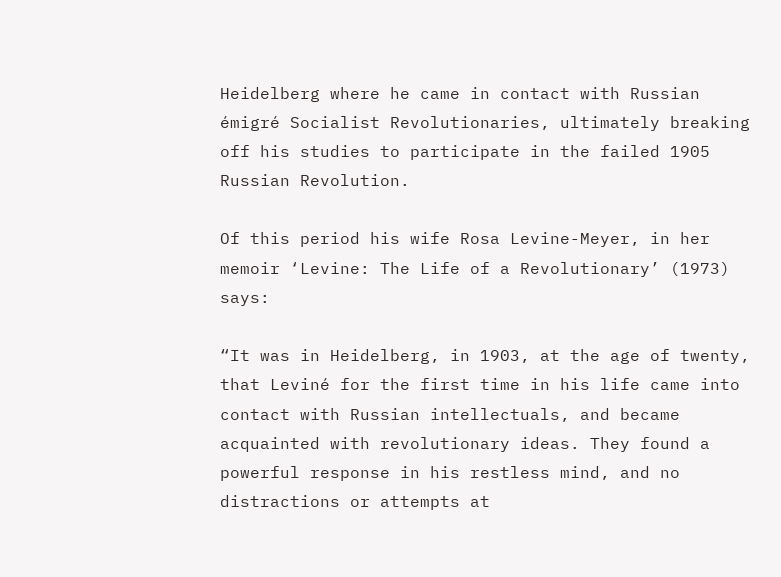Heidelberg where he came in contact with Russian émigré Socialist Revolutionaries, ultimately breaking off his studies to participate in the failed 1905 Russian Revolution.

Of this period his wife Rosa Levine-Meyer, in her memoir ‘Levine: The Life of a Revolutionary’ (1973) says:

“It was in Heidelberg, in 1903, at the age of twenty, that Leviné for the first time in his life came into contact with Russian intellectuals, and became acquainted with revolutionary ideas. They found a powerful response in his restless mind, and no distractions or attempts at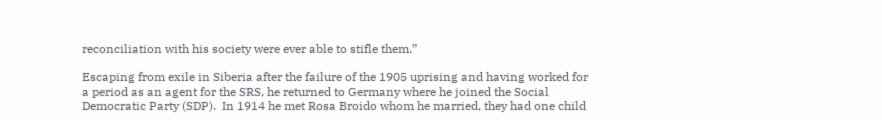reconciliation with his society were ever able to stifle them.”

Escaping from exile in Siberia after the failure of the 1905 uprising and having worked for a period as an agent for the SRS, he returned to Germany where he joined the Social Democratic Party (SDP).  In 1914 he met Rosa Broido whom he married, they had one child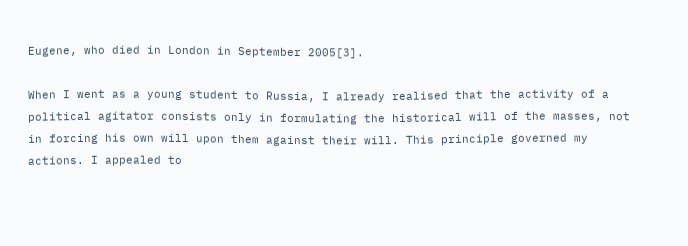Eugene, who died in London in September 2005[3].

When I went as a young student to Russia, I already realised that the activity of a political agitator consists only in formulating the historical will of the masses, not in forcing his own will upon them against their will. This principle governed my actions. I appealed to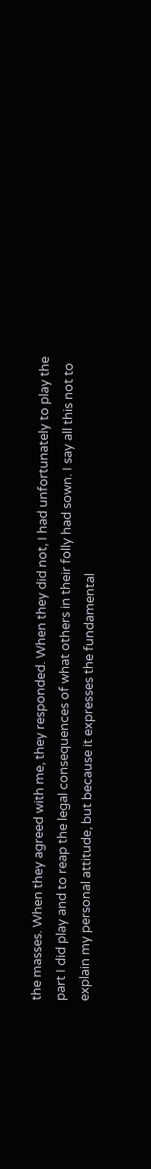the masses. When they agreed with me, they responded. When they did not, I had unfortunately to play the part I did play and to reap the legal consequences of what others in their folly had sown. I say all this not to explain my personal attitude, but because it expresses the fundamental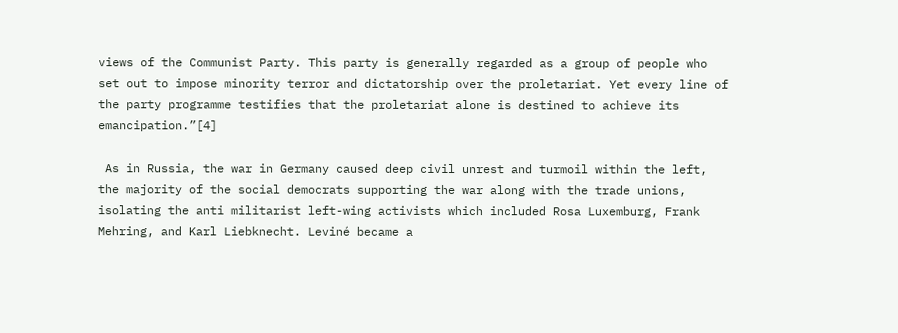views of the Communist Party. This party is generally regarded as a group of people who set out to impose minority terror and dictatorship over the proletariat. Yet every line of the party programme testifies that the proletariat alone is destined to achieve its emancipation.”[4]

 As in Russia, the war in Germany caused deep civil unrest and turmoil within the left, the majority of the social democrats supporting the war along with the trade unions, isolating the anti militarist left-wing activists which included Rosa Luxemburg, Frank Mehring, and Karl Liebknecht. Leviné became a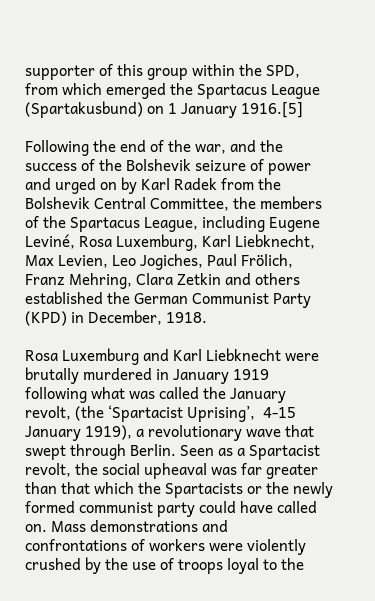supporter of this group within the SPD, from which emerged the Spartacus League (Spartakusbund) on 1 January 1916.[5]

Following the end of the war, and the success of the Bolshevik seizure of power and urged on by Karl Radek from the Bolshevik Central Committee, the members of the Spartacus League, including Eugene Leviné, Rosa Luxemburg, Karl Liebknecht, Max Levien, Leo Jogiches, Paul Frölich, Franz Mehring, Clara Zetkin and others established the German Communist Party (KPD) in December, 1918.

Rosa Luxemburg and Karl Liebknecht were brutally murdered in January 1919 following what was called the January revolt, (the ‘Spartacist Uprising’,  4-15 January 1919), a revolutionary wave that swept through Berlin. Seen as a Spartacist revolt, the social upheaval was far greater than that which the Spartacists or the newly formed communist party could have called on. Mass demonstrations and confrontations of workers were violently crushed by the use of troops loyal to the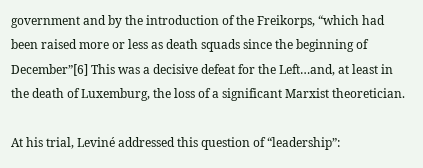government and by the introduction of the Freikorps, “which had been raised more or less as death squads since the beginning of December”[6] This was a decisive defeat for the Left…and, at least in the death of Luxemburg, the loss of a significant Marxist theoretician.

At his trial, Leviné addressed this question of “leadership”: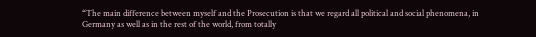“The main difference between myself and the Prosecution is that we regard all political and social phenomena, in Germany as well as in the rest of the world, from totally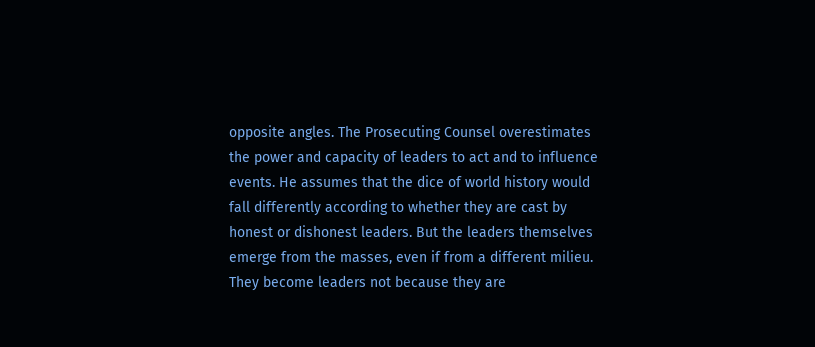opposite angles. The Prosecuting Counsel overestimates the power and capacity of leaders to act and to influence events. He assumes that the dice of world history would fall differently according to whether they are cast by honest or dishonest leaders. But the leaders themselves emerge from the masses, even if from a different milieu. They become leaders not because they are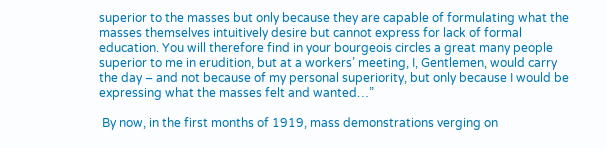superior to the masses but only because they are capable of formulating what the masses themselves intuitively desire but cannot express for lack of formal education. You will therefore find in your bourgeois circles a great many people superior to me in erudition, but at a workers’ meeting, I, Gentlemen, would carry the day – and not because of my personal superiority, but only because I would be expressing what the masses felt and wanted…”

 By now, in the first months of 1919, mass demonstrations verging on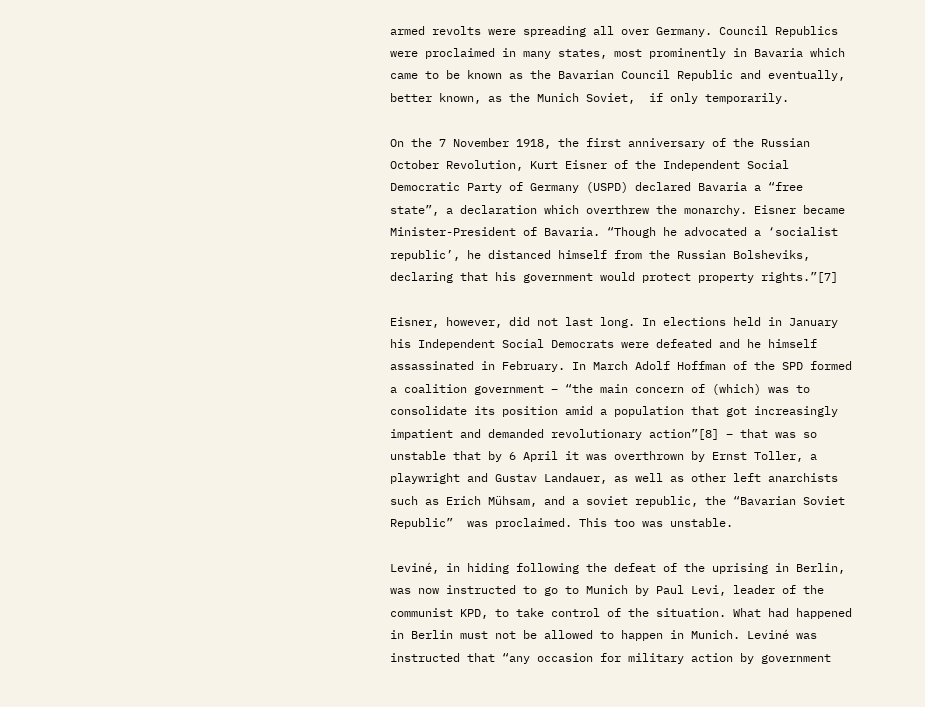armed revolts were spreading all over Germany. Council Republics were proclaimed in many states, most prominently in Bavaria which came to be known as the Bavarian Council Republic and eventually, better known, as the Munich Soviet,  if only temporarily.

On the 7 November 1918, the first anniversary of the Russian October Revolution, Kurt Eisner of the Independent Social Democratic Party of Germany (USPD) declared Bavaria a “free state”, a declaration which overthrew the monarchy. Eisner became Minister-President of Bavaria. “Though he advocated a ‘socialist republic’, he distanced himself from the Russian Bolsheviks, declaring that his government would protect property rights.”[7]

Eisner, however, did not last long. In elections held in January his Independent Social Democrats were defeated and he himself assassinated in February. In March Adolf Hoffman of the SPD formed a coalition government – “the main concern of (which) was to consolidate its position amid a population that got increasingly impatient and demanded revolutionary action”[8] – that was so unstable that by 6 April it was overthrown by Ernst Toller, a playwright and Gustav Landauer, as well as other left anarchists such as Erich Mühsam, and a soviet republic, the “Bavarian Soviet Republic”  was proclaimed. This too was unstable.

Leviné, in hiding following the defeat of the uprising in Berlin, was now instructed to go to Munich by Paul Levi, leader of the communist KPD, to take control of the situation. What had happened in Berlin must not be allowed to happen in Munich. Leviné was instructed that “any occasion for military action by government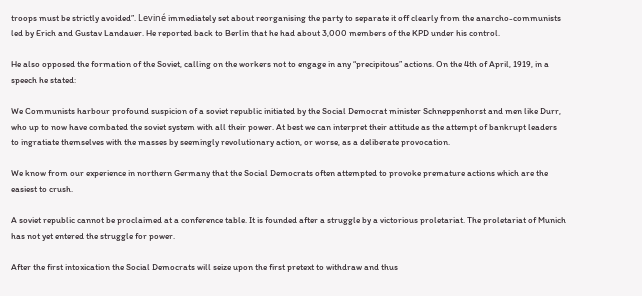troops must be strictly avoided”. Leviné immediately set about reorganising the party to separate it off clearly from the anarcho-communists led by Erich and Gustav Landauer. He reported back to Berlin that he had about 3,000 members of the KPD under his control.

He also opposed the formation of the Soviet, calling on the workers not to engage in any “precipitous” actions. On the 4th of April, 1919, in a speech he stated:

We Communists harbour profound suspicion of a soviet republic initiated by the Social Democrat minister Schneppenhorst and men like Durr, who up to now have combated the soviet system with all their power. At best we can interpret their attitude as the attempt of bankrupt leaders to ingratiate themselves with the masses by seemingly revolutionary action, or worse, as a deliberate provocation.

We know from our experience in northern Germany that the Social Democrats often attempted to provoke premature actions which are the easiest to crush.

A soviet republic cannot be proclaimed at a conference table. It is founded after a struggle by a victorious proletariat. The proletariat of Munich has not yet entered the struggle for power.

After the first intoxication the Social Democrats will seize upon the first pretext to withdraw and thus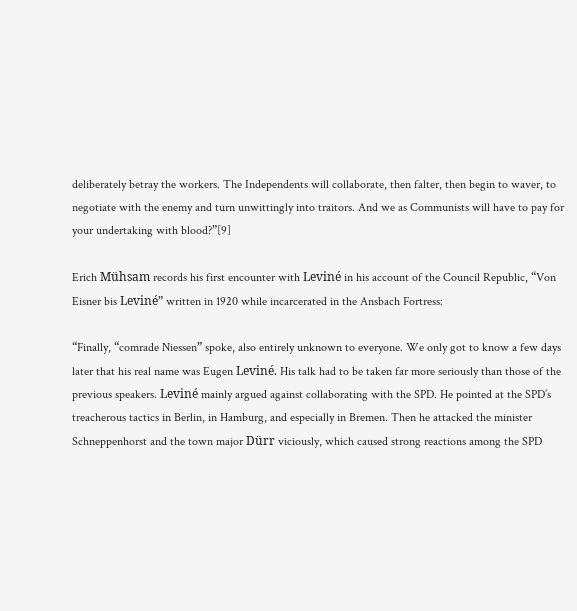deliberately betray the workers. The Independents will collaborate, then falter, then begin to waver, to negotiate with the enemy and turn unwittingly into traitors. And we as Communists will have to pay for your undertaking with blood?”[9]

Erich Mühsam records his first encounter with Leviné in his account of the Council Republic, “Von Eisner bis Leviné” written in 1920 while incarcerated in the Ansbach Fortress:

“Finally, “comrade Niessen” spoke, also entirely unknown to everyone. We only got to know a few days later that his real name was Eugen Leviné. His talk had to be taken far more seriously than those of the previous speakers. Leviné mainly argued against collaborating with the SPD. He pointed at the SPD’s treacherous tactics in Berlin, in Hamburg, and especially in Bremen. Then he attacked the minister Schneppenhorst and the town major Dürr viciously, which caused strong reactions among the SPD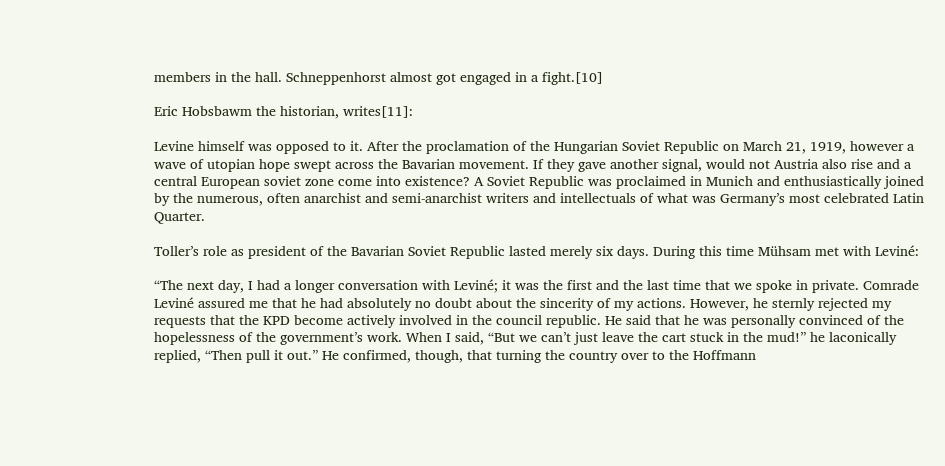members in the hall. Schneppenhorst almost got engaged in a fight.[10]

Eric Hobsbawm the historian, writes[11]:

Levine himself was opposed to it. After the proclamation of the Hungarian Soviet Republic on March 21, 1919, however a wave of utopian hope swept across the Bavarian movement. If they gave another signal, would not Austria also rise and a central European soviet zone come into existence? A Soviet Republic was proclaimed in Munich and enthusiastically joined by the numerous, often anarchist and semi-anarchist writers and intellectuals of what was Germany’s most celebrated Latin Quarter.

Toller’s role as president of the Bavarian Soviet Republic lasted merely six days. During this time Mühsam met with Leviné:

“The next day, I had a longer conversation with Leviné; it was the first and the last time that we spoke in private. Comrade Leviné assured me that he had absolutely no doubt about the sincerity of my actions. However, he sternly rejected my requests that the KPD become actively involved in the council republic. He said that he was personally convinced of the hopelessness of the government’s work. When I said, “But we can’t just leave the cart stuck in the mud!” he laconically replied, “Then pull it out.” He confirmed, though, that turning the country over to the Hoffmann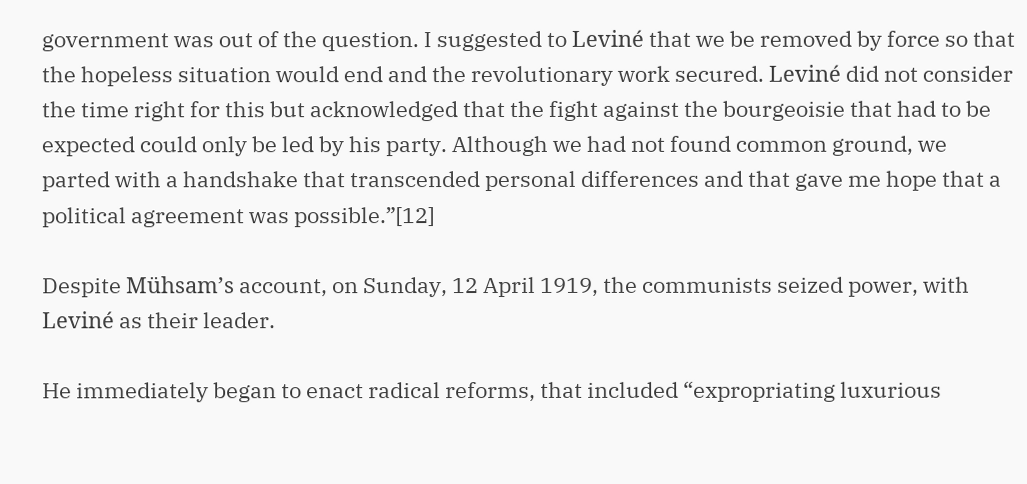government was out of the question. I suggested to Leviné that we be removed by force so that the hopeless situation would end and the revolutionary work secured. Leviné did not consider the time right for this but acknowledged that the fight against the bourgeoisie that had to be expected could only be led by his party. Although we had not found common ground, we parted with a handshake that transcended personal differences and that gave me hope that a political agreement was possible.”[12]

Despite Mühsam’s account, on Sunday, 12 April 1919, the communists seized power, with Leviné as their leader.

He immediately began to enact radical reforms, that included “expropriating luxurious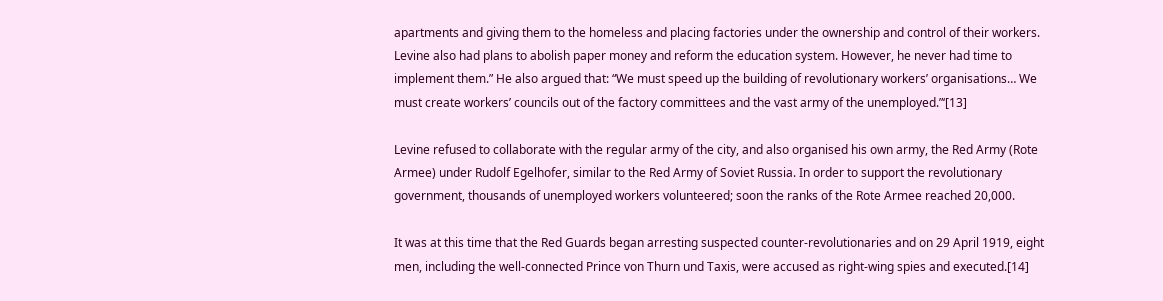apartments and giving them to the homeless and placing factories under the ownership and control of their workers. Levine also had plans to abolish paper money and reform the education system. However, he never had time to implement them.” He also argued that: “We must speed up the building of revolutionary workers’ organisations… We must create workers’ councils out of the factory committees and the vast army of the unemployed.”‘[13]

Levine refused to collaborate with the regular army of the city, and also organised his own army, the Red Army (Rote Armee) under Rudolf Egelhofer, similar to the Red Army of Soviet Russia. In order to support the revolutionary government, thousands of unemployed workers volunteered; soon the ranks of the Rote Armee reached 20,000.

It was at this time that the Red Guards began arresting suspected counter-revolutionaries and on 29 April 1919, eight men, including the well-connected Prince von Thurn und Taxis, were accused as right-wing spies and executed.[14]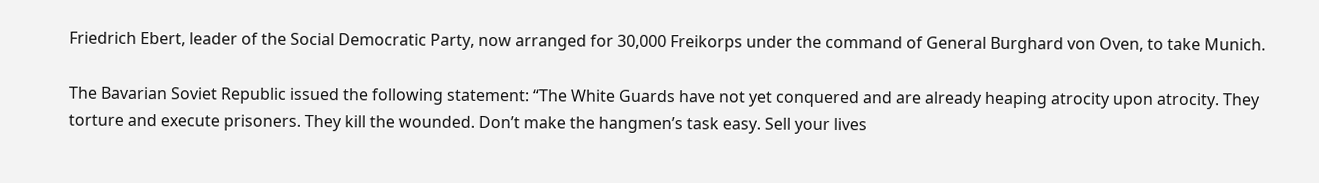Friedrich Ebert, leader of the Social Democratic Party, now arranged for 30,000 Freikorps under the command of General Burghard von Oven, to take Munich.

The Bavarian Soviet Republic issued the following statement: “The White Guards have not yet conquered and are already heaping atrocity upon atrocity. They torture and execute prisoners. They kill the wounded. Don’t make the hangmen’s task easy. Sell your lives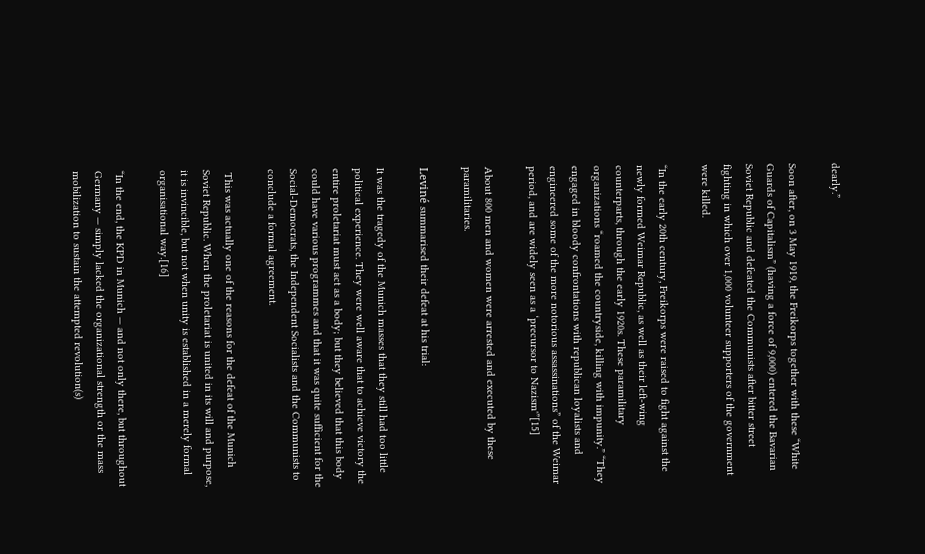dearly.”

Soon after, on 3 May 1919, the Freikorps together with these “White Guards of Capitalism” (having a force of 9,000) entered the Bavarian Soviet Republic and defeated the Communists after bitter street fighting in which over 1,000 volunteer supporters of the government were killed.

“In the early 20th century, Freikorps were raised to fight against the newly formed Weimar Republic, as well as their left-wing counterparts, through the early 1920s. These paramilitary organizations “roamed the countryside, killing with impunity.” “They engaged in bloody confrontations with republican loyalists and engineered some of the more notorious assassinations” of the Weimar period, and are widely seen as a ‘precursor to Nazism'”[15]

About 800 men and women were arrested and executed by these paramilitaries.

Leviné summarised their defeat at his trial:

It was the tragedy of the Munich masses that they still had too little political experience. They were well aware that to achieve victory the entire proletariat must act as a body; but they believed that this body could have various programmes and that it was quite sufficient for the Social-Democrats, the Independent Socialists and the Communists to conclude a formal agreement.

 This was actually one of the reasons for the defeat of the Munich Soviet Republic. When the proletariat is united in its will and purpose, it is invincible, but not when unity is established in a merely formal organisational way.[16]

“In the end, the KPD in Munich — and not only there, but throughout Germany — simply lacked the organizational strength or the mass mobilization to sustain the attempted revolution(s)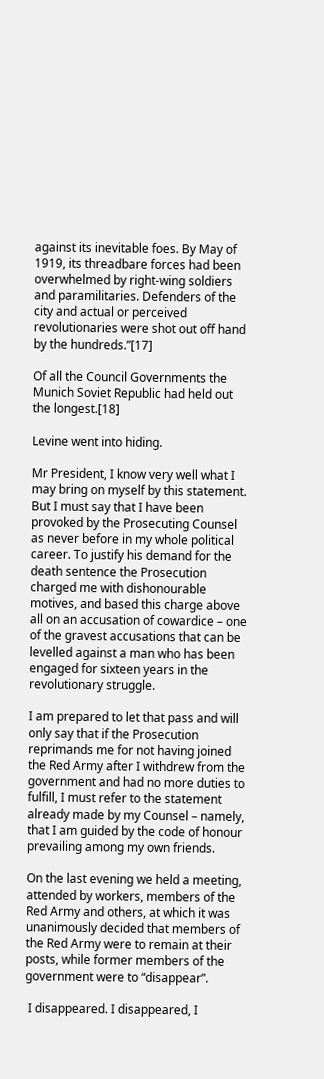against its inevitable foes. By May of 1919, its threadbare forces had been overwhelmed by right-wing soldiers and paramilitaries. Defenders of the city and actual or perceived revolutionaries were shot out off hand by the hundreds.”[17]

Of all the Council Governments the Munich Soviet Republic had held out the longest.[18]

Levine went into hiding.

Mr President, I know very well what I may bring on myself by this statement. But I must say that I have been provoked by the Prosecuting Counsel as never before in my whole political career. To justify his demand for the death sentence the Prosecution charged me with dishonourable motives, and based this charge above all on an accusation of cowardice – one of the gravest accusations that can be levelled against a man who has been engaged for sixteen years in the revolutionary struggle.

I am prepared to let that pass and will only say that if the Prosecution reprimands me for not having joined the Red Army after I withdrew from the government and had no more duties to fulfill, I must refer to the statement already made by my Counsel – namely, that I am guided by the code of honour prevailing among my own friends.

On the last evening we held a meeting, attended by workers, members of the Red Army and others, at which it was unanimously decided that members of the Red Army were to remain at their posts, while former members of the government were to “disappear”.

 I disappeared. I disappeared, I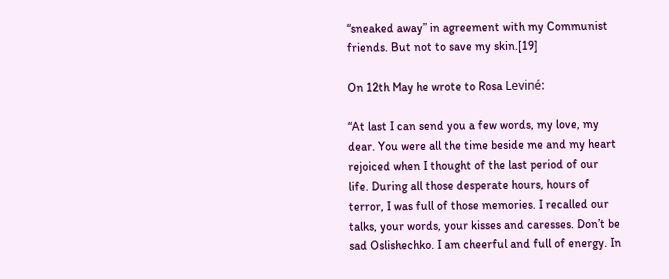“sneaked away” in agreement with my Communist friends. But not to save my skin.[19]

On 12th May he wrote to Rosa Leviné:

“At last I can send you a few words, my love, my dear. You were all the time beside me and my heart rejoiced when I thought of the last period of our life. During all those desperate hours, hours of terror, I was full of those memories. I recalled our talks, your words, your kisses and caresses. Don’t be sad Oslishechko. I am cheerful and full of energy. In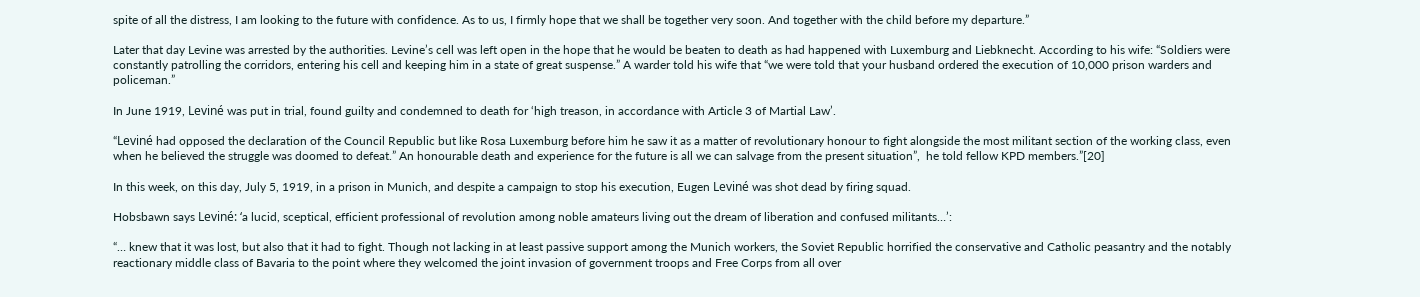spite of all the distress, I am looking to the future with confidence. As to us, I firmly hope that we shall be together very soon. And together with the child before my departure.”

Later that day Levine was arrested by the authorities. Levine’s cell was left open in the hope that he would be beaten to death as had happened with Luxemburg and Liebknecht. According to his wife: “Soldiers were constantly patrolling the corridors, entering his cell and keeping him in a state of great suspense.” A warder told his wife that “we were told that your husband ordered the execution of 10,000 prison warders and policeman.”

In June 1919, Leviné was put in trial, found guilty and condemned to death for ‘high treason, in accordance with Article 3 of Martial Law’.

“Leviné had opposed the declaration of the Council Republic but like Rosa Luxemburg before him he saw it as a matter of revolutionary honour to fight alongside the most militant section of the working class, even when he believed the struggle was doomed to defeat.” An honourable death and experience for the future is all we can salvage from the present situation”,  he told fellow KPD members.”[20]

In this week, on this day, July 5, 1919, in a prison in Munich, and despite a campaign to stop his execution, Eugen Leviné was shot dead by firing squad.

Hobsbawn says Leviné: ‘a lucid, sceptical, efficient professional of revolution among noble amateurs living out the dream of liberation and confused militants…’:

“… knew that it was lost, but also that it had to fight. Though not lacking in at least passive support among the Munich workers, the Soviet Republic horrified the conservative and Catholic peasantry and the notably reactionary middle class of Bavaria to the point where they welcomed the joint invasion of government troops and Free Corps from all over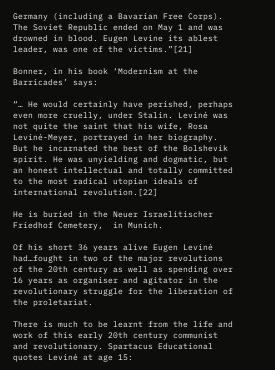Germany (including a Bavarian Free Corps). The Soviet Republic ended on May 1 and was drowned in blood. Eugen Levine its ablest leader, was one of the victims.”[21]

Bonner, in his book ‘Modernism at the Barricades’ says:

“… He would certainly have perished, perhaps even more cruelly, under Stalin. Leviné was not quite the saint that his wife, Rosa Leviné-Meyer, portrayed in her biography. But he incarnated the best of the Bolshevik spirit. He was unyielding and dogmatic, but an honest intellectual and totally committed to the most radical utopian ideals of international revolution.[22]

He is buried in the Neuer Israelitischer Friedhof Cemetery,  in Munich.

Of his short 36 years alive Eugen Leviné had…fought in two of the major revolutions of the 20th century as well as spending over 16 years as organiser and agitator in the revolutionary struggle for the liberation of the proletariat.

There is much to be learnt from the life and work of this early 20th century communist and revolutionary. Spartacus Educational quotes Leviné at age 15: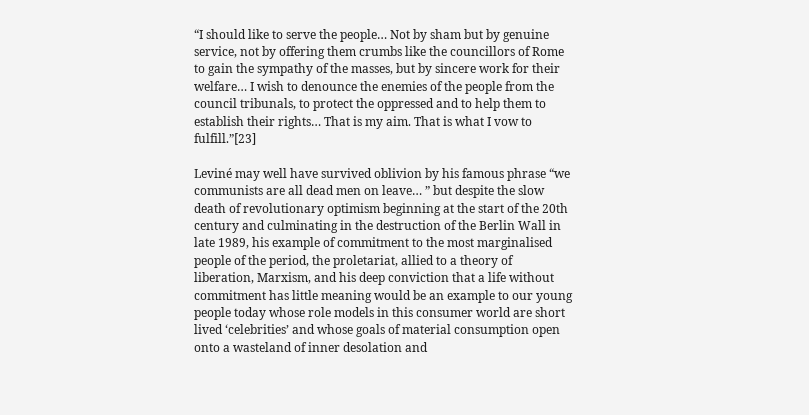“I should like to serve the people… Not by sham but by genuine service, not by offering them crumbs like the councillors of Rome to gain the sympathy of the masses, but by sincere work for their welfare… I wish to denounce the enemies of the people from the council tribunals, to protect the oppressed and to help them to establish their rights… That is my aim. That is what I vow to fulfill.”[23]

Leviné may well have survived oblivion by his famous phrase “we communists are all dead men on leave… ” but despite the slow death of revolutionary optimism beginning at the start of the 20th century and culminating in the destruction of the Berlin Wall in late 1989, his example of commitment to the most marginalised people of the period, the proletariat, allied to a theory of liberation, Marxism, and his deep conviction that a life without commitment has little meaning would be an example to our young people today whose role models in this consumer world are short lived ‘celebrities’ and whose goals of material consumption open onto a wasteland of inner desolation and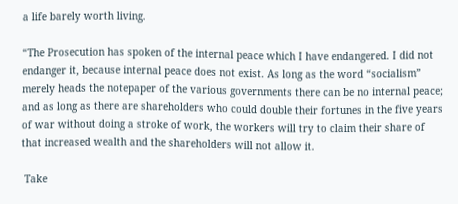a life barely worth living.

“The Prosecution has spoken of the internal peace which I have endangered. I did not endanger it, because internal peace does not exist. As long as the word “socialism” merely heads the notepaper of the various governments there can be no internal peace; and as long as there are shareholders who could double their fortunes in the five years of war without doing a stroke of work, the workers will try to claim their share of that increased wealth and the shareholders will not allow it.

 Take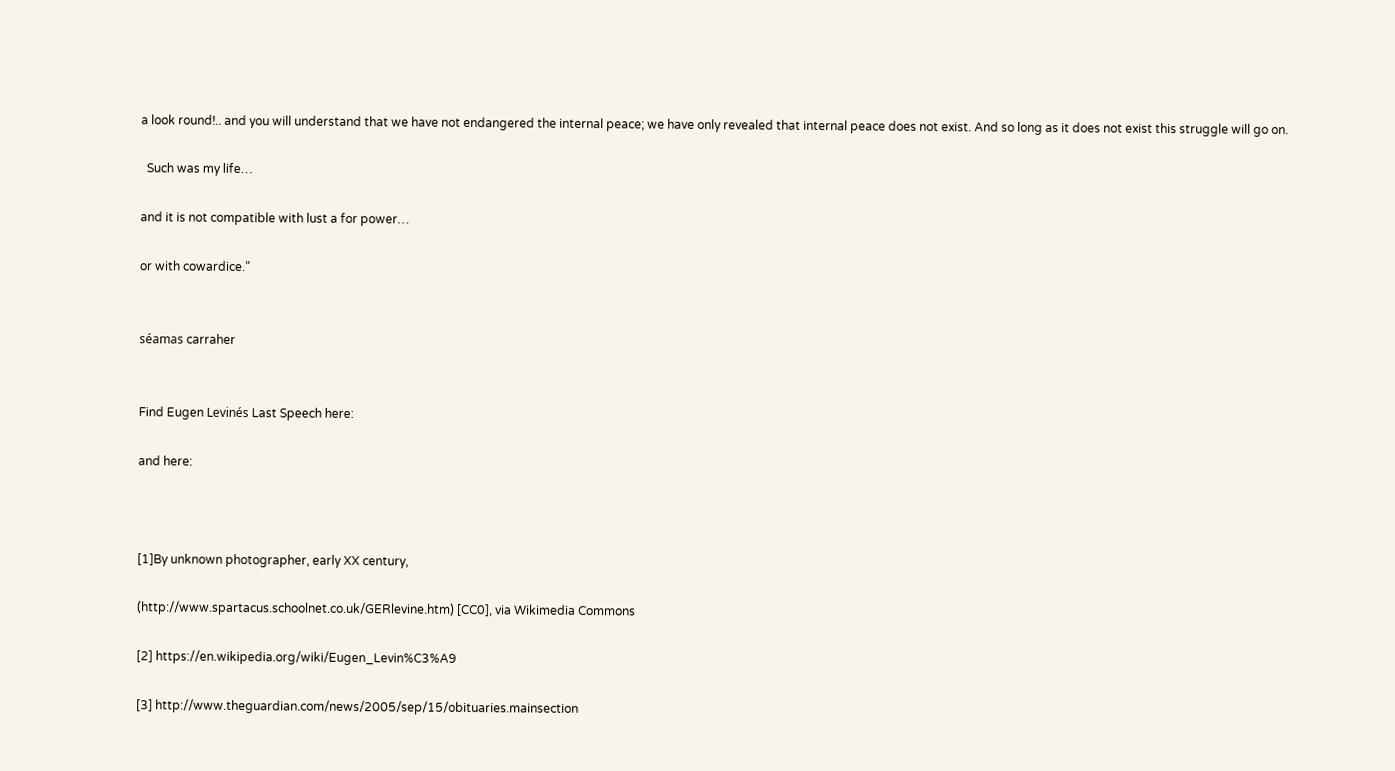a look round!.. and you will understand that we have not endangered the internal peace; we have only revealed that internal peace does not exist. And so long as it does not exist this struggle will go on.

  Such was my life…

and it is not compatible with lust a for power…

or with cowardice.”


séamas carraher


Find Eugen Levinés Last Speech here:

and here:



[1]By unknown photographer, early XX century,

(http://www.spartacus.schoolnet.co.uk/GERlevine.htm) [CC0], via Wikimedia Commons

[2] https://en.wikipedia.org/wiki/Eugen_Levin%C3%A9

[3] http://www.theguardian.com/news/2005/sep/15/obituaries.mainsection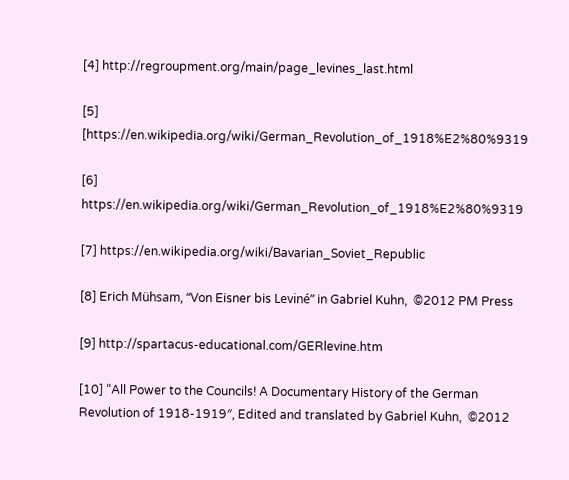[4] http://regroupment.org/main/page_levines_last.html

[5] [https://en.wikipedia.org/wiki/German_Revolution_of_1918%E2%80%9319

[6] https://en.wikipedia.org/wiki/German_Revolution_of_1918%E2%80%9319

[7] https://en.wikipedia.org/wiki/Bavarian_Soviet_Republic

[8] Erich Mühsam, “Von Eisner bis Leviné” in Gabriel Kuhn,  ©2012 PM Press

[9] http://spartacus-educational.com/GERlevine.htm

[10] “All Power to the Councils! A Documentary History of the German Revolution of 1918-1919″, Edited and translated by Gabriel Kuhn,  ©2012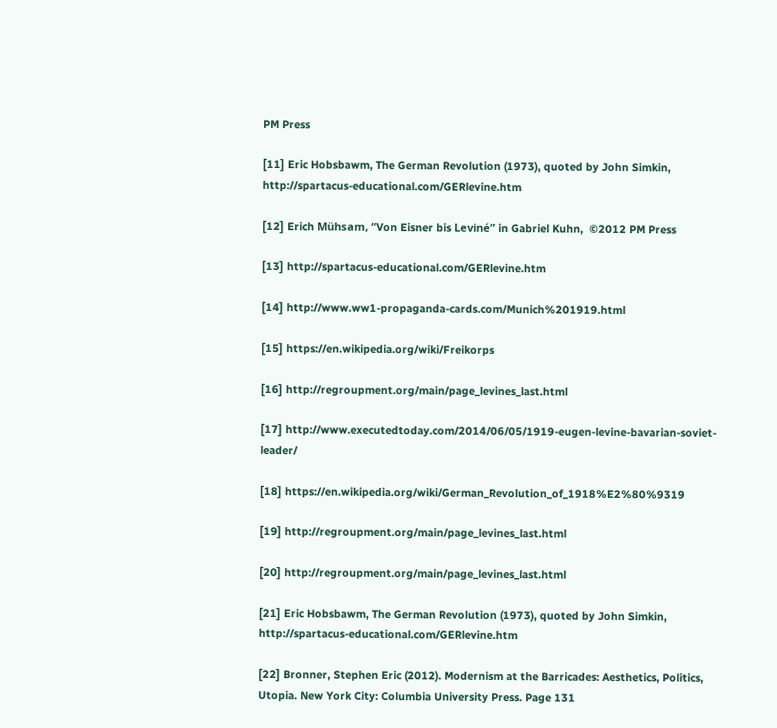PM Press

[11] Eric Hobsbawm, The German Revolution (1973), quoted by John Simkin, http://spartacus-educational.com/GERlevine.htm

[12] Erich Mühsam, “Von Eisner bis Leviné” in Gabriel Kuhn,  ©2012 PM Press

[13] http://spartacus-educational.com/GERlevine.htm

[14] http://www.ww1-propaganda-cards.com/Munich%201919.html

[15] https://en.wikipedia.org/wiki/Freikorps

[16] http://regroupment.org/main/page_levines_last.html

[17] http://www.executedtoday.com/2014/06/05/1919-eugen-levine-bavarian-soviet-leader/

[18] https://en.wikipedia.org/wiki/German_Revolution_of_1918%E2%80%9319

[19] http://regroupment.org/main/page_levines_last.html

[20] http://regroupment.org/main/page_levines_last.html

[21] Eric Hobsbawm, The German Revolution (1973), quoted by John Simkin, http://spartacus-educational.com/GERlevine.htm

[22] Bronner, Stephen Eric (2012). Modernism at the Barricades: Aesthetics, Politics, Utopia. New York City: Columbia University Press. Page 131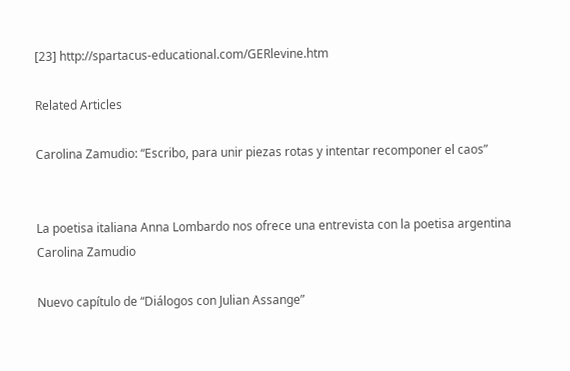[23] http://spartacus-educational.com/GERlevine.htm

Related Articles

Carolina Zamudio: “Escribo, para unir piezas rotas y intentar recomponer el caos”


La poetisa italiana Anna Lombardo nos ofrece una entrevista con la poetisa argentina Carolina Zamudio

Nuevo capítulo de “Diálogos con Julian Assange”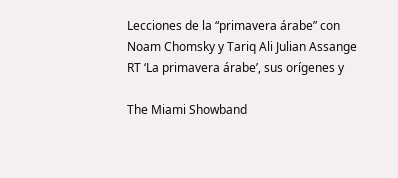Lecciones de la “primavera árabe” con Noam Chomsky y Tariq Ali Julian Assange RT ‘La primavera árabe’, sus orígenes y

The Miami Showband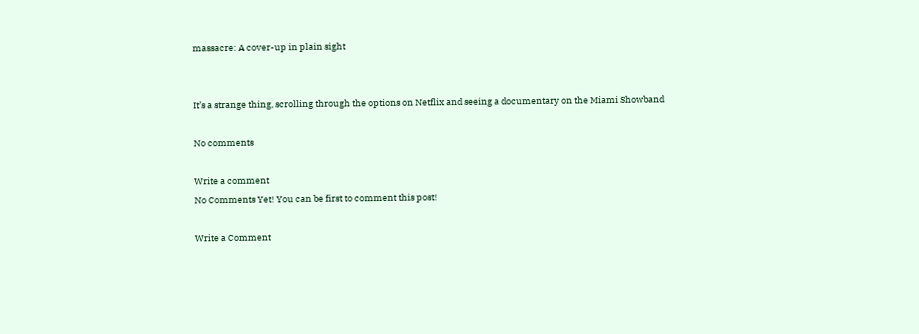massacre: A cover-up in plain sight


It’s a strange thing, scrolling through the options on Netflix and seeing a documentary on the Miami Showband

No comments

Write a comment
No Comments Yet! You can be first to comment this post!

Write a Comment